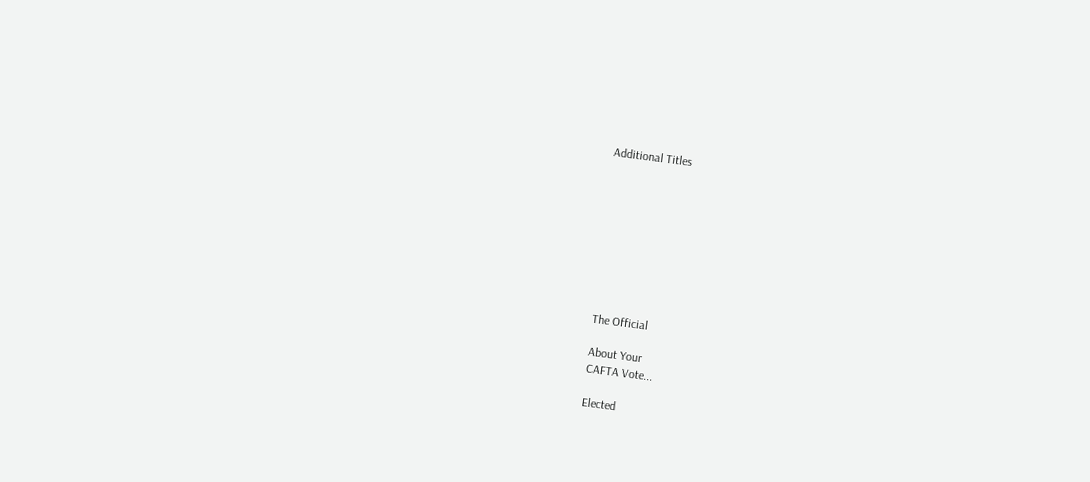Additional Titles









The Official

About Your
CAFTA Vote...

Elected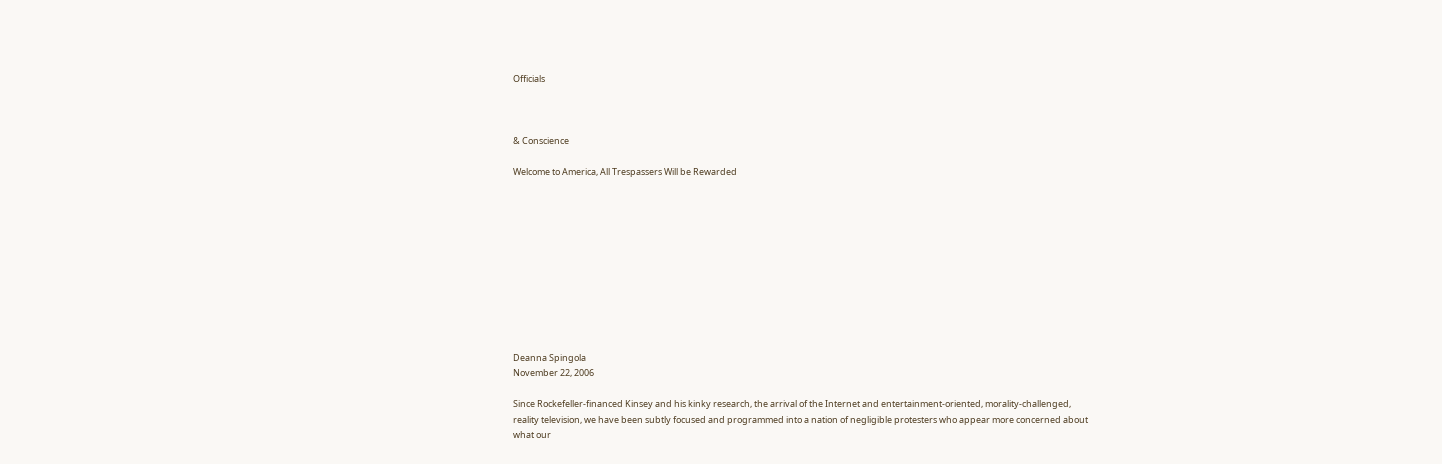Officials



& Conscience

Welcome to America, All Trespassers Will be Rewarded











Deanna Spingola
November 22, 2006

Since Rockefeller-financed Kinsey and his kinky research, the arrival of the Internet and entertainment-oriented, morality-challenged, reality television, we have been subtly focused and programmed into a nation of negligible protesters who appear more concerned about what our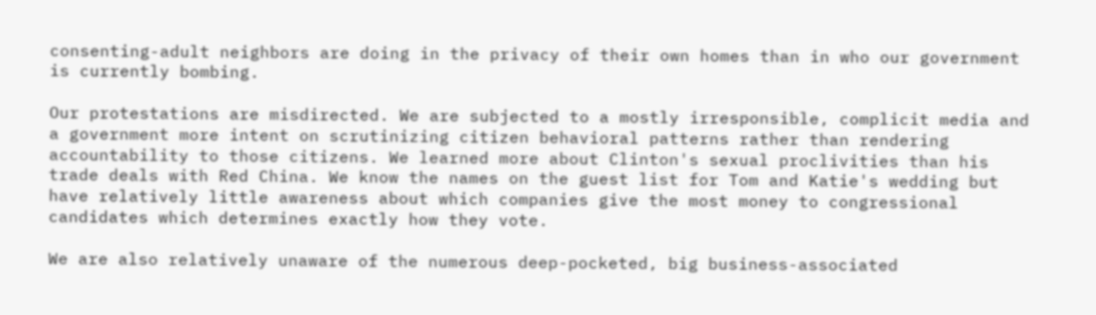consenting-adult neighbors are doing in the privacy of their own homes than in who our government is currently bombing.

Our protestations are misdirected. We are subjected to a mostly irresponsible, complicit media and a government more intent on scrutinizing citizen behavioral patterns rather than rendering accountability to those citizens. We learned more about Clinton's sexual proclivities than his trade deals with Red China. We know the names on the guest list for Tom and Katie's wedding but have relatively little awareness about which companies give the most money to congressional candidates which determines exactly how they vote.

We are also relatively unaware of the numerous deep-pocketed, big business-associated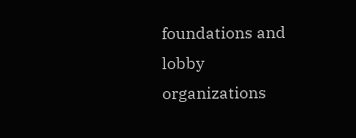foundations and lobby organizations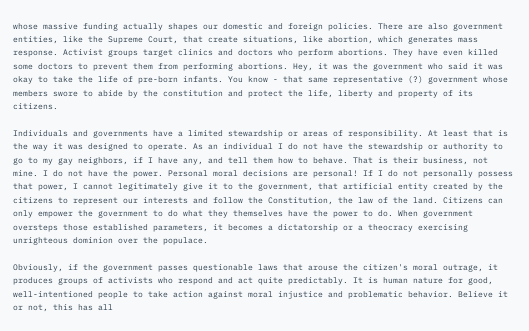whose massive funding actually shapes our domestic and foreign policies. There are also government entities, like the Supreme Court, that create situations, like abortion, which generates mass response. Activist groups target clinics and doctors who perform abortions. They have even killed some doctors to prevent them from performing abortions. Hey, it was the government who said it was okay to take the life of pre-born infants. You know - that same representative (?) government whose members swore to abide by the constitution and protect the life, liberty and property of its citizens.

Individuals and governments have a limited stewardship or areas of responsibility. At least that is the way it was designed to operate. As an individual I do not have the stewardship or authority to go to my gay neighbors, if I have any, and tell them how to behave. That is their business, not mine. I do not have the power. Personal moral decisions are personal! If I do not personally possess that power, I cannot legitimately give it to the government, that artificial entity created by the citizens to represent our interests and follow the Constitution, the law of the land. Citizens can only empower the government to do what they themselves have the power to do. When government oversteps those established parameters, it becomes a dictatorship or a theocracy exercising unrighteous dominion over the populace.

Obviously, if the government passes questionable laws that arouse the citizen's moral outrage, it produces groups of activists who respond and act quite predictably. It is human nature for good, well-intentioned people to take action against moral injustice and problematic behavior. Believe it or not, this has all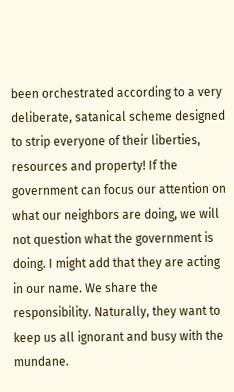been orchestrated according to a very deliberate, satanical scheme designed to strip everyone of their liberties, resources and property! If the government can focus our attention on what our neighbors are doing, we will not question what the government is doing. I might add that they are acting in our name. We share the responsibility. Naturally, they want to keep us all ignorant and busy with the mundane.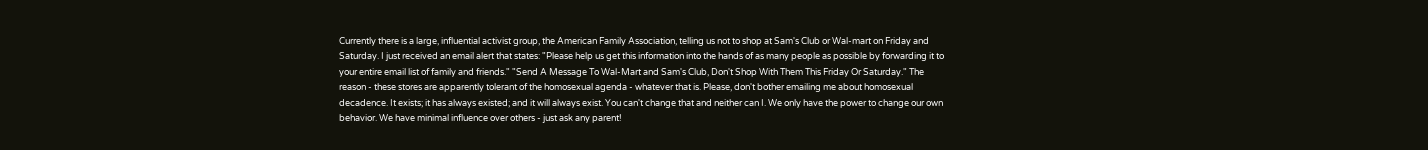Currently there is a large, influential activist group, the American Family Association, telling us not to shop at Sam's Club or Wal-mart on Friday and Saturday. I just received an email alert that states: "Please help us get this information into the hands of as many people as possible by forwarding it to your entire email list of family and friends." "Send A Message To Wal-Mart and Sam's Club, Don't Shop With Them This Friday Or Saturday." The reason - these stores are apparently tolerant of the homosexual agenda - whatever that is. Please, don't bother emailing me about homosexual decadence. It exists; it has always existed; and it will always exist. You can't change that and neither can I. We only have the power to change our own behavior. We have minimal influence over others - just ask any parent!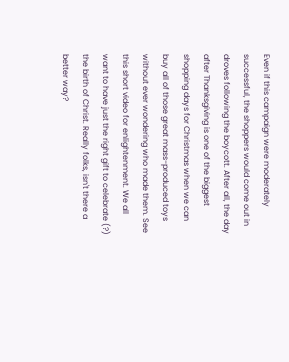Even if this campaign were moderately successful, the shoppers would come out in droves following the boycott. After all, the day after Thanksgiving is one of the biggest shopping days for Christmas when we can buy all of those great mass-produced toys without ever wondering who made them. See this short video for enlightenment. We all want to have just the right gift to celebrate (?) the birth of Christ. Really folks, isn't there a better way?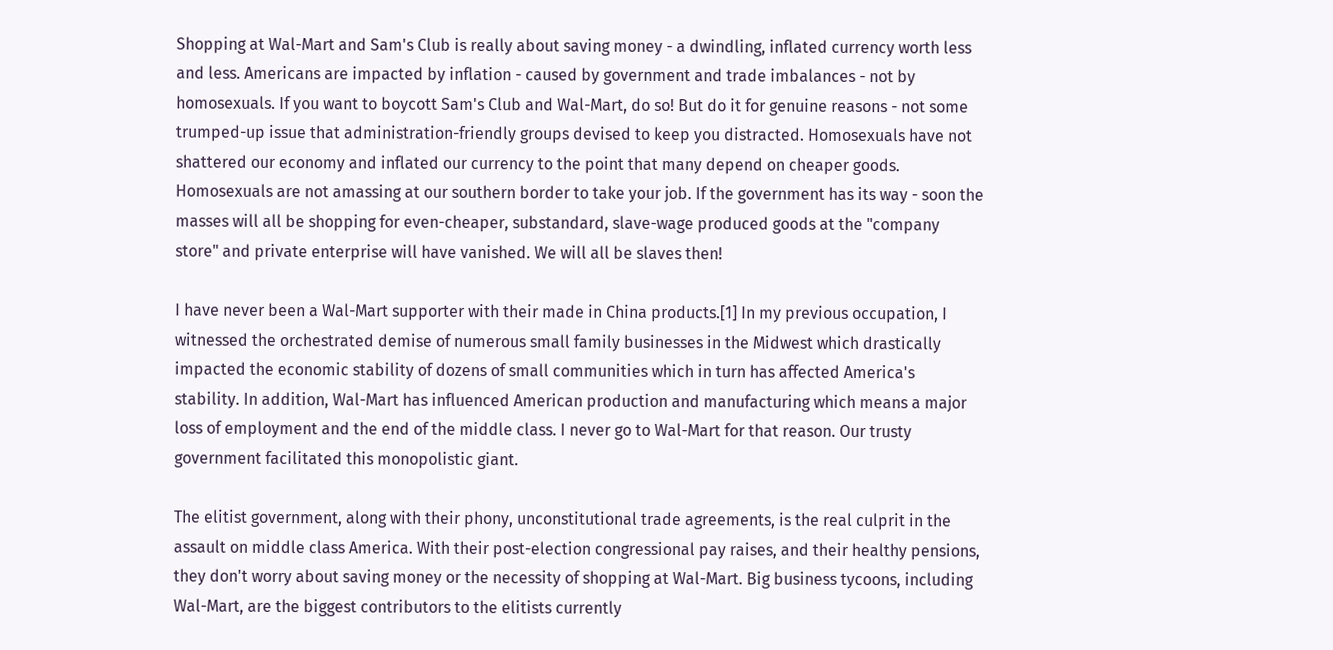Shopping at Wal-Mart and Sam's Club is really about saving money - a dwindling, inflated currency worth less and less. Americans are impacted by inflation - caused by government and trade imbalances - not by homosexuals. If you want to boycott Sam's Club and Wal-Mart, do so! But do it for genuine reasons - not some trumped-up issue that administration-friendly groups devised to keep you distracted. Homosexuals have not shattered our economy and inflated our currency to the point that many depend on cheaper goods. Homosexuals are not amassing at our southern border to take your job. If the government has its way - soon the masses will all be shopping for even-cheaper, substandard, slave-wage produced goods at the "company store" and private enterprise will have vanished. We will all be slaves then!

I have never been a Wal-Mart supporter with their made in China products.[1] In my previous occupation, I witnessed the orchestrated demise of numerous small family businesses in the Midwest which drastically impacted the economic stability of dozens of small communities which in turn has affected America's stability. In addition, Wal-Mart has influenced American production and manufacturing which means a major loss of employment and the end of the middle class. I never go to Wal-Mart for that reason. Our trusty government facilitated this monopolistic giant.

The elitist government, along with their phony, unconstitutional trade agreements, is the real culprit in the assault on middle class America. With their post-election congressional pay raises, and their healthy pensions, they don't worry about saving money or the necessity of shopping at Wal-Mart. Big business tycoons, including Wal-Mart, are the biggest contributors to the elitists currently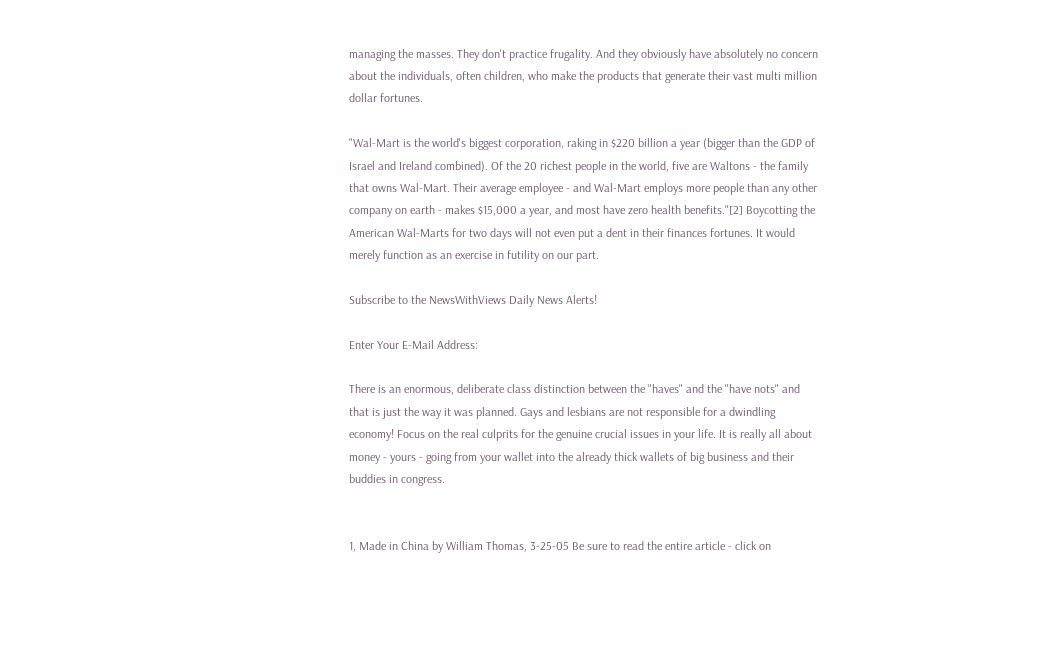managing the masses. They don't practice frugality. And they obviously have absolutely no concern about the individuals, often children, who make the products that generate their vast multi million dollar fortunes.

"Wal-Mart is the world's biggest corporation, raking in $220 billion a year (bigger than the GDP of Israel and Ireland combined). Of the 20 richest people in the world, five are Waltons - the family that owns Wal-Mart. Their average employee - and Wal-Mart employs more people than any other company on earth - makes $15,000 a year, and most have zero health benefits."[2] Boycotting the American Wal-Marts for two days will not even put a dent in their finances fortunes. It would merely function as an exercise in futility on our part.

Subscribe to the NewsWithViews Daily News Alerts!

Enter Your E-Mail Address:

There is an enormous, deliberate class distinction between the "haves" and the "have nots" and that is just the way it was planned. Gays and lesbians are not responsible for a dwindling economy! Focus on the real culprits for the genuine crucial issues in your life. It is really all about money - yours - going from your wallet into the already thick wallets of big business and their buddies in congress.


1, Made in China by William Thomas, 3-25-05 Be sure to read the entire article - click on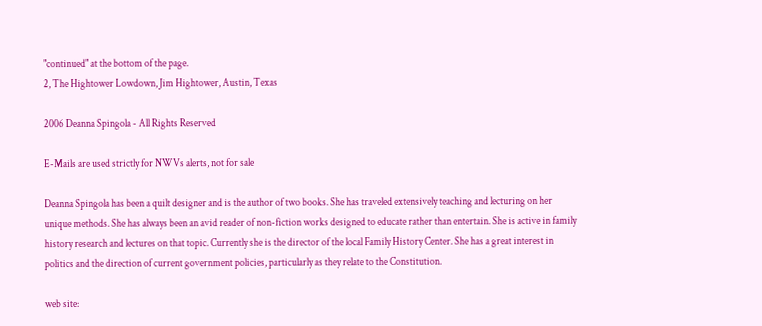"continued" at the bottom of the page.
2, The Hightower Lowdown, Jim Hightower, Austin, Texas

2006 Deanna Spingola - All Rights Reserved

E-Mails are used strictly for NWVs alerts, not for sale

Deanna Spingola has been a quilt designer and is the author of two books. She has traveled extensively teaching and lecturing on her unique methods. She has always been an avid reader of non-fiction works designed to educate rather than entertain. She is active in family history research and lectures on that topic. Currently she is the director of the local Family History Center. She has a great interest in politics and the direction of current government policies, particularly as they relate to the Constitution.

web site: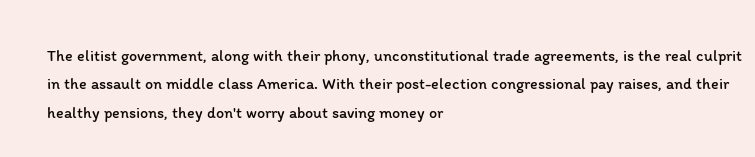The elitist government, along with their phony, unconstitutional trade agreements, is the real culprit in the assault on middle class America. With their post-election congressional pay raises, and their healthy pensions, they don't worry about saving money or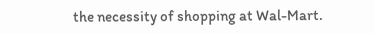the necessity of shopping at Wal-Mart.